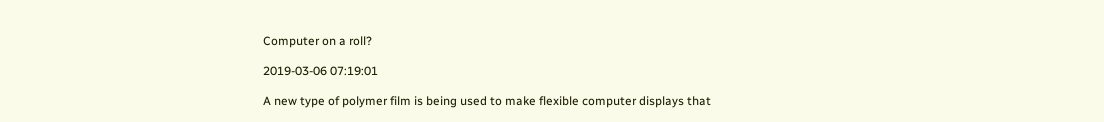Computer on a roll?

2019-03-06 07:19:01

A new type of polymer film is being used to make flexible computer displays that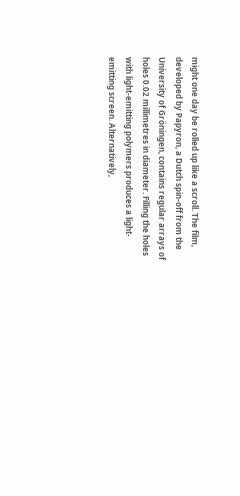might one day be rolled up like a scroll. The film, developed by Papyron, a Dutch spin-off from the University of Gröningen, contains regular arrays of holes 0.02 millimetres in diameter. Filling the holes with light-emitting polymers produces a light-emitting screen. Alternatively,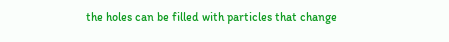the holes can be filled with particles that change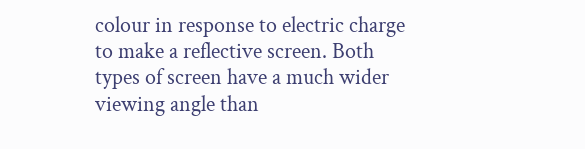colour in response to electric charge to make a reflective screen. Both types of screen have a much wider viewing angle than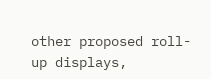other proposed roll-up displays,